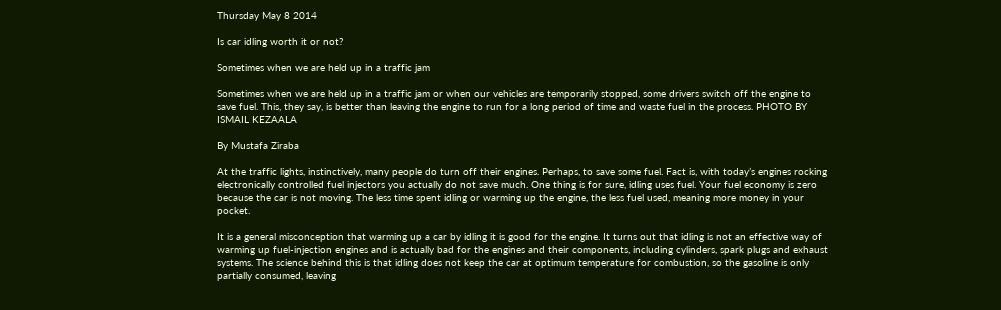Thursday May 8 2014

Is car idling worth it or not?

Sometimes when we are held up in a traffic jam

Sometimes when we are held up in a traffic jam or when our vehicles are temporarily stopped, some drivers switch off the engine to save fuel. This, they say, is better than leaving the engine to run for a long period of time and waste fuel in the process. PHOTO BY ISMAIL KEZAALA

By Mustafa Ziraba

At the traffic lights, instinctively, many people do turn off their engines. Perhaps, to save some fuel. Fact is, with today’s engines rocking electronically controlled fuel injectors you actually do not save much. One thing is for sure, idling uses fuel. Your fuel economy is zero because the car is not moving. The less time spent idling or warming up the engine, the less fuel used, meaning more money in your pocket.

It is a general misconception that warming up a car by idling it is good for the engine. It turns out that idling is not an effective way of warming up fuel-injection engines and is actually bad for the engines and their components, including cylinders, spark plugs and exhaust systems. The science behind this is that idling does not keep the car at optimum temperature for combustion, so the gasoline is only partially consumed, leaving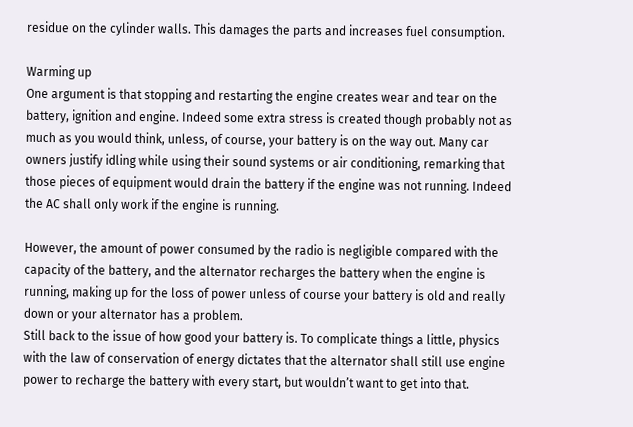residue on the cylinder walls. This damages the parts and increases fuel consumption.

Warming up
One argument is that stopping and restarting the engine creates wear and tear on the battery, ignition and engine. Indeed some extra stress is created though probably not as much as you would think, unless, of course, your battery is on the way out. Many car owners justify idling while using their sound systems or air conditioning, remarking that those pieces of equipment would drain the battery if the engine was not running. Indeed the AC shall only work if the engine is running.

However, the amount of power consumed by the radio is negligible compared with the capacity of the battery, and the alternator recharges the battery when the engine is running, making up for the loss of power unless of course your battery is old and really down or your alternator has a problem.
Still back to the issue of how good your battery is. To complicate things a little, physics with the law of conservation of energy dictates that the alternator shall still use engine power to recharge the battery with every start, but wouldn’t want to get into that.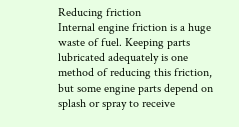Reducing friction
Internal engine friction is a huge waste of fuel. Keeping parts lubricated adequately is one method of reducing this friction, but some engine parts depend on splash or spray to receive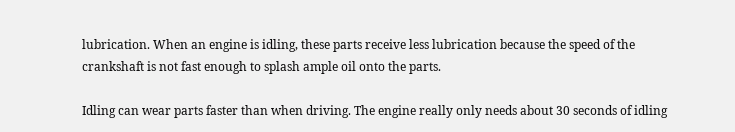lubrication. When an engine is idling, these parts receive less lubrication because the speed of the crankshaft is not fast enough to splash ample oil onto the parts.

Idling can wear parts faster than when driving. The engine really only needs about 30 seconds of idling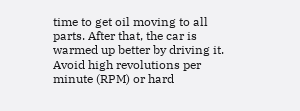time to get oil moving to all parts. After that, the car is warmed up better by driving it. Avoid high revolutions per minute (RPM) or hard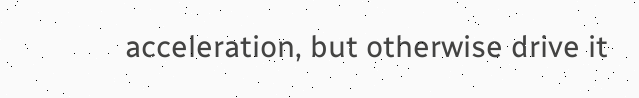acceleration, but otherwise drive it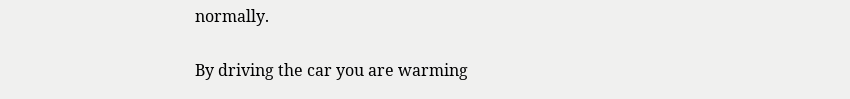normally.

By driving the car you are warming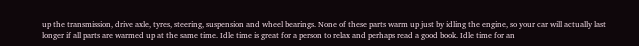up the transmission, drive axle, tyres, steering, suspension and wheel bearings. None of these parts warm up just by idling the engine, so your car will actually last longer if all parts are warmed up at the same time. Idle time is great for a person to relax and perhaps read a good book. Idle time for an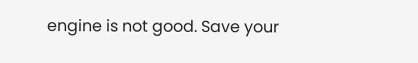engine is not good. Save your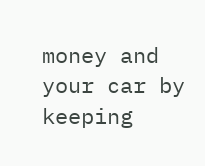money and your car by keeping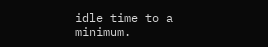idle time to a minimum.